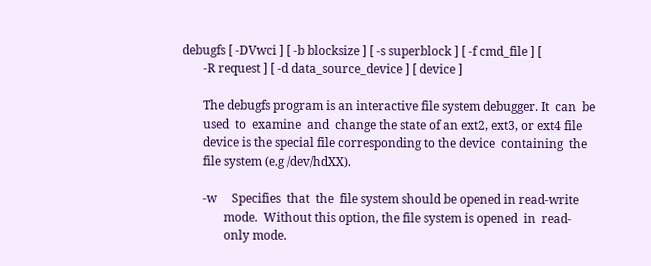debugfs [ -DVwci ] [ -b blocksize ] [ -s superblock ] [ -f cmd_file ] [
       -R request ] [ -d data_source_device ] [ device ]

       The debugfs program is an interactive file system debugger. It  can  be
       used  to  examine  and  change the state of an ext2, ext3, or ext4 file
       device is the special file corresponding to the device  containing  the
       file system (e.g /dev/hdXX).

       -w     Specifies  that  the  file system should be opened in read-write
              mode.  Without this option, the file system is opened  in  read-
              only mode.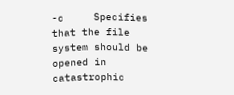-c     Specifies  that the file system should be opened in catastrophic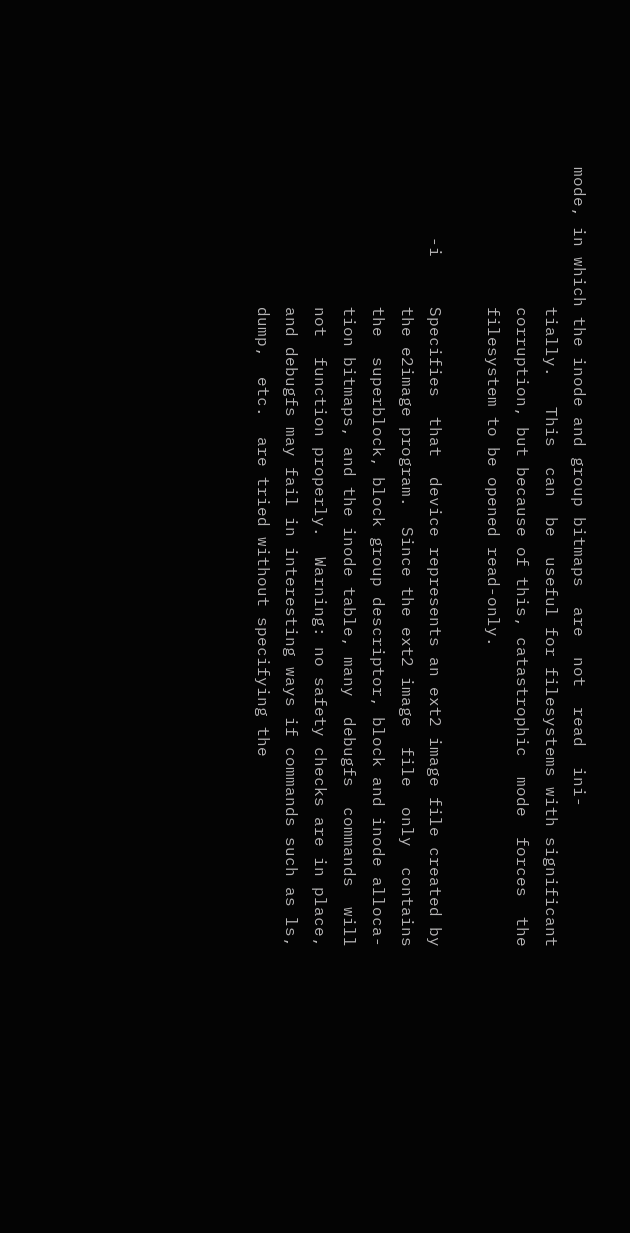mode, in which the inode and group bitmaps  are  not  read  ini-
              tially.   This  can  be  useful for filesystems with significant
              corruption, but because of this, catastrophic  mode  forces  the
              filesystem to be opened read-only.

       -i     Specifies  that  device represents an ext2 image file created by
              the e2image program.  Since the ext2 image  file  only  contains
              the  superblock, block group descriptor, block and inode alloca-
              tion bitmaps, and the inode table, many  debugfs  commands  will
              not  function properly.  Warning: no safety checks are in place,
              and debugfs may fail in interesting ways if commands such as ls,
              dump,  etc.  are tried without specifying the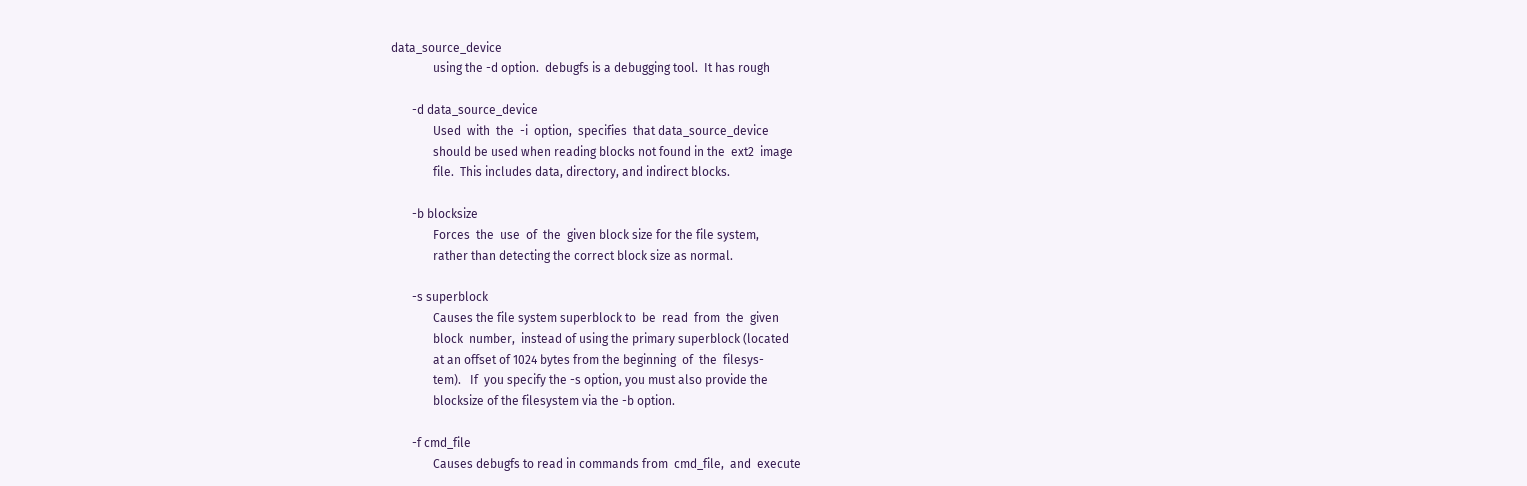data_source_device
              using the -d option.  debugfs is a debugging tool.  It has rough

       -d data_source_device
              Used  with  the  -i  option,  specifies  that data_source_device
              should be used when reading blocks not found in the  ext2  image
              file.  This includes data, directory, and indirect blocks.

       -b blocksize
              Forces  the  use  of  the  given block size for the file system,
              rather than detecting the correct block size as normal.

       -s superblock
              Causes the file system superblock to  be  read  from  the  given
              block  number,  instead of using the primary superblock (located
              at an offset of 1024 bytes from the beginning  of  the  filesys-
              tem).   If  you specify the -s option, you must also provide the
              blocksize of the filesystem via the -b option.

       -f cmd_file
              Causes debugfs to read in commands from  cmd_file,  and  execute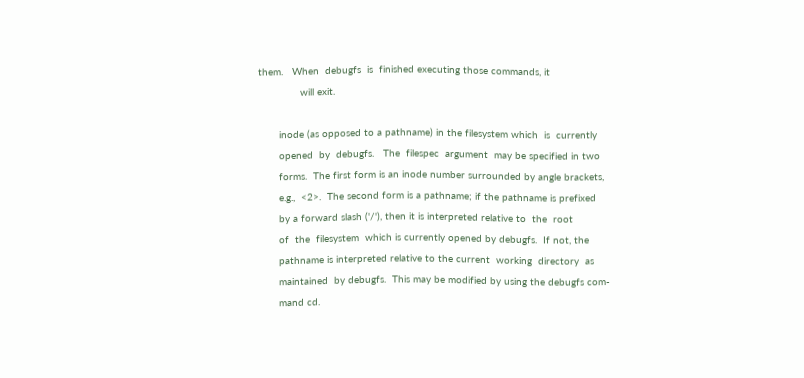them.   When  debugfs  is  finished executing those commands, it
              will exit.

       inode (as opposed to a pathname) in the filesystem which  is  currently
       opened  by  debugfs.   The  filespec  argument  may be specified in two
       forms.  The first form is an inode number surrounded by angle brackets,
       e.g.,  <2>.  The second form is a pathname; if the pathname is prefixed
       by a forward slash ('/'), then it is interpreted relative to  the  root
       of  the  filesystem  which is currently opened by debugfs.  If not, the
       pathname is interpreted relative to the current  working  directory  as
       maintained  by debugfs.  This may be modified by using the debugfs com-
       mand cd.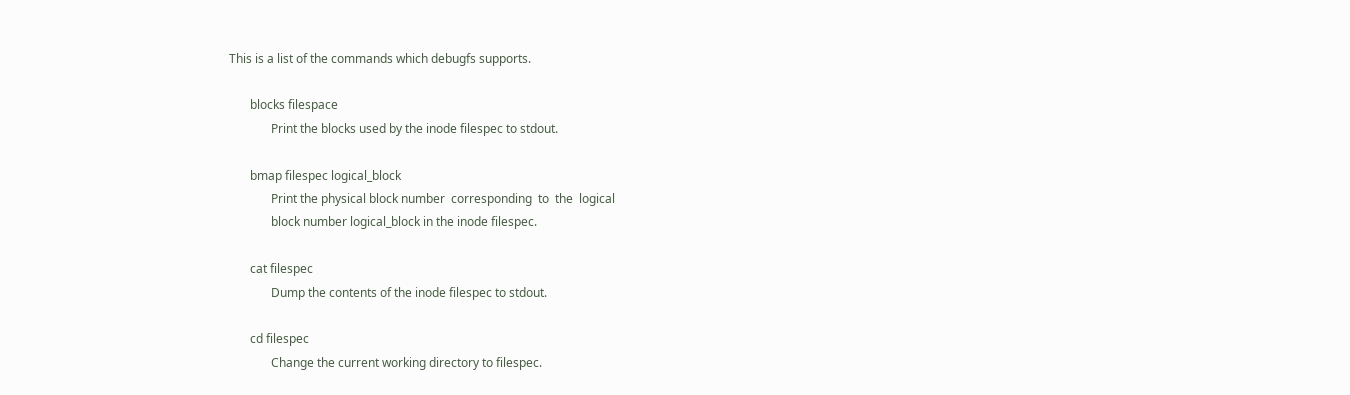This is a list of the commands which debugfs supports.

       blocks filespace
              Print the blocks used by the inode filespec to stdout.

       bmap filespec logical_block
              Print the physical block number  corresponding  to  the  logical
              block number logical_block in the inode filespec.

       cat filespec
              Dump the contents of the inode filespec to stdout.

       cd filespec
              Change the current working directory to filespec.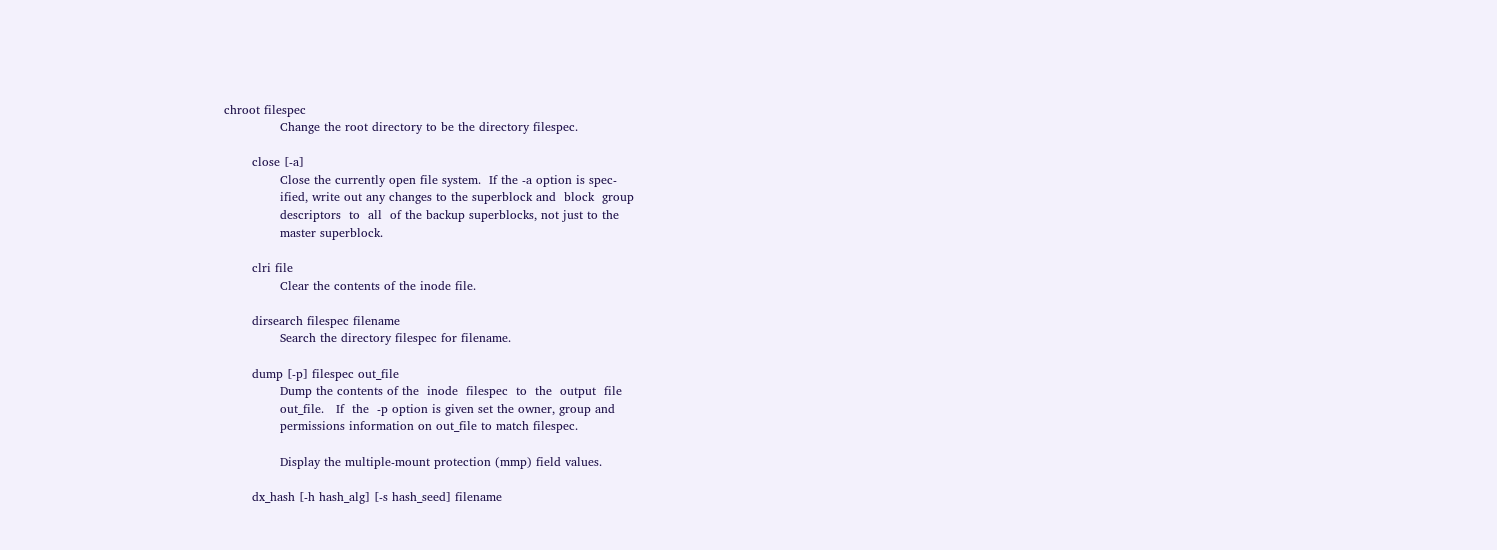chroot filespec
              Change the root directory to be the directory filespec.

       close [-a]
              Close the currently open file system.  If the -a option is spec-
              ified, write out any changes to the superblock and  block  group
              descriptors  to  all  of the backup superblocks, not just to the
              master superblock.

       clri file
              Clear the contents of the inode file.

       dirsearch filespec filename
              Search the directory filespec for filename.

       dump [-p] filespec out_file
              Dump the contents of the  inode  filespec  to  the  output  file
              out_file.   If  the  -p option is given set the owner, group and
              permissions information on out_file to match filespec.

              Display the multiple-mount protection (mmp) field values.

       dx_hash [-h hash_alg] [-s hash_seed] filename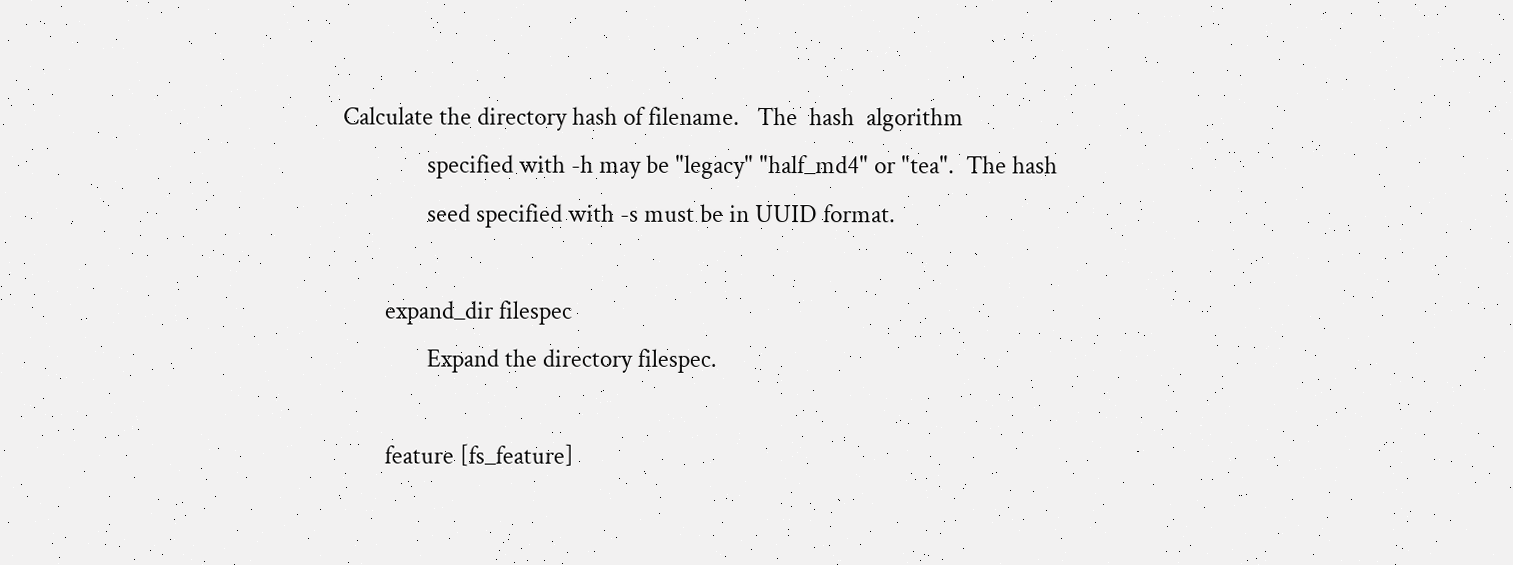Calculate the directory hash of filename.   The  hash  algorithm
              specified with -h may be "legacy" "half_md4" or "tea".  The hash
              seed specified with -s must be in UUID format.

       expand_dir filespec
              Expand the directory filespec.

       feature [fs_feature]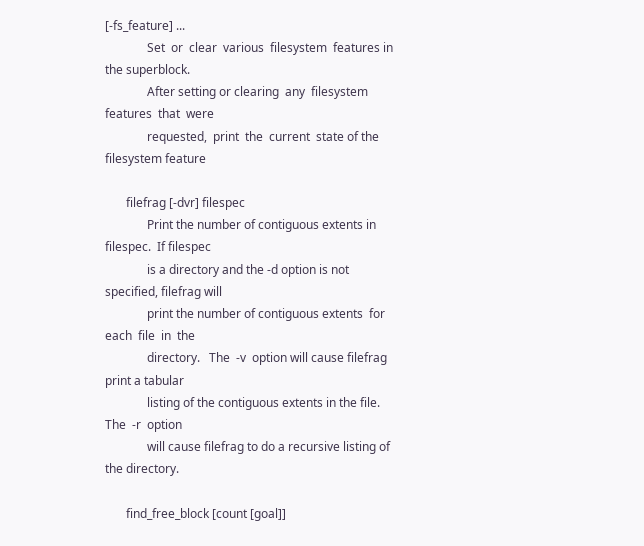[-fs_feature] ...
              Set  or  clear  various  filesystem  features in the superblock.
              After setting or clearing  any  filesystem  features  that  were
              requested,  print  the  current  state of the filesystem feature

       filefrag [-dvr] filespec
              Print the number of contiguous extents in filespec.  If filespec
              is a directory and the -d option is not specified, filefrag will
              print the number of contiguous extents  for  each  file  in  the
              directory.   The  -v  option will cause filefrag print a tabular
              listing of the contiguous extents in the file.   The  -r  option
              will cause filefrag to do a recursive listing of the directory.

       find_free_block [count [goal]]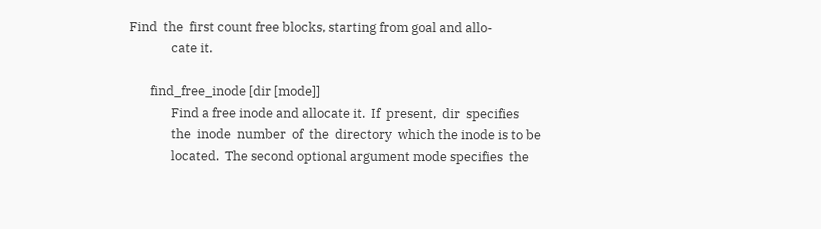Find  the  first count free blocks, starting from goal and allo-
              cate it.

       find_free_inode [dir [mode]]
              Find a free inode and allocate it.  If  present,  dir  specifies
              the  inode  number  of  the  directory  which the inode is to be
              located.  The second optional argument mode specifies  the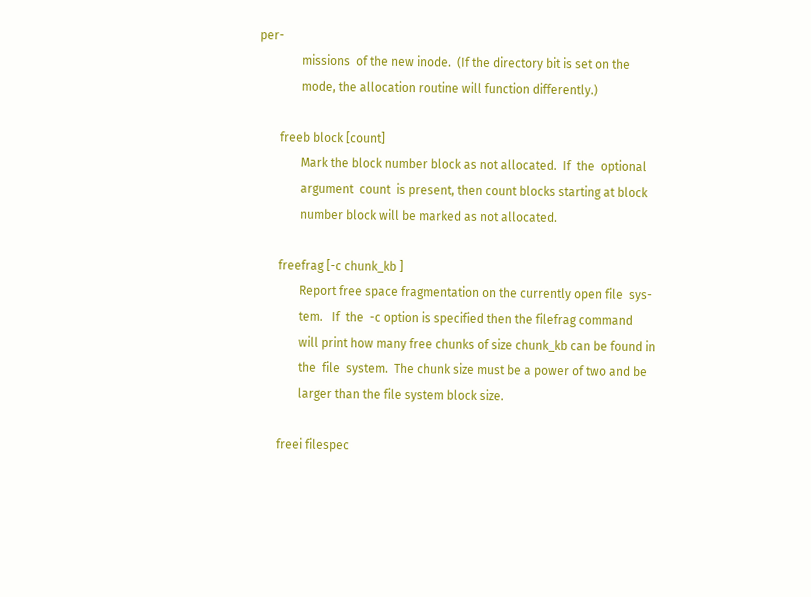per-
              missions  of the new inode.  (If the directory bit is set on the
              mode, the allocation routine will function differently.)

       freeb block [count]
              Mark the block number block as not allocated.  If  the  optional
              argument  count  is present, then count blocks starting at block
              number block will be marked as not allocated.

       freefrag [-c chunk_kb ]
              Report free space fragmentation on the currently open file  sys-
              tem.   If  the  -c option is specified then the filefrag command
              will print how many free chunks of size chunk_kb can be found in
              the  file  system.  The chunk size must be a power of two and be
              larger than the file system block size.

       freei filespec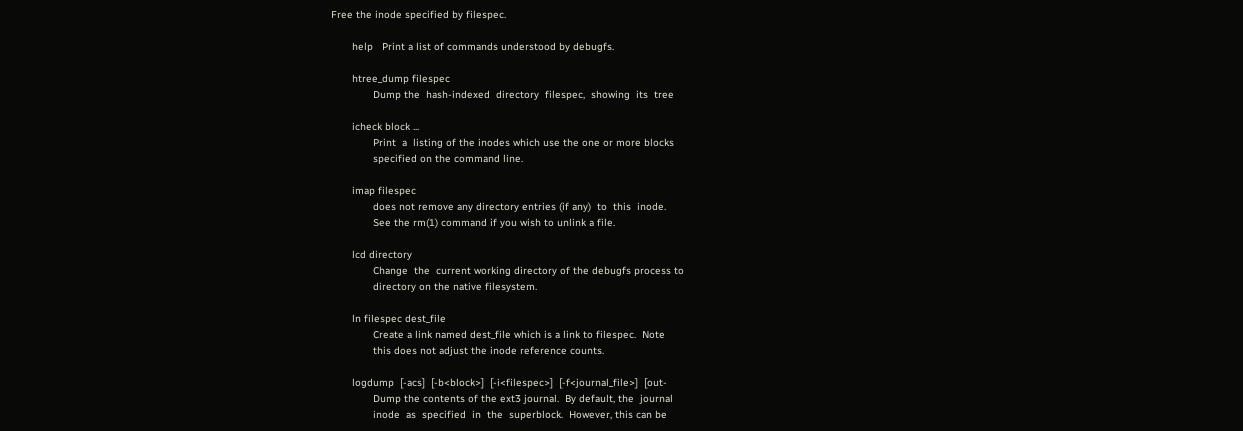Free the inode specified by filespec.

       help   Print a list of commands understood by debugfs.

       htree_dump filespec
              Dump the  hash-indexed  directory  filespec,  showing  its  tree

       icheck block ...
              Print  a  listing of the inodes which use the one or more blocks
              specified on the command line.

       imap filespec
              does not remove any directory entries (if any)  to  this  inode.
              See the rm(1) command if you wish to unlink a file.

       lcd directory
              Change  the  current working directory of the debugfs process to
              directory on the native filesystem.

       ln filespec dest_file
              Create a link named dest_file which is a link to filespec.  Note
              this does not adjust the inode reference counts.

       logdump  [-acs]  [-b<block>]  [-i<filespec>]  [-f<journal_file>]  [out-
              Dump the contents of the ext3 journal.  By default, the  journal
              inode  as  specified  in  the  superblock.  However, this can be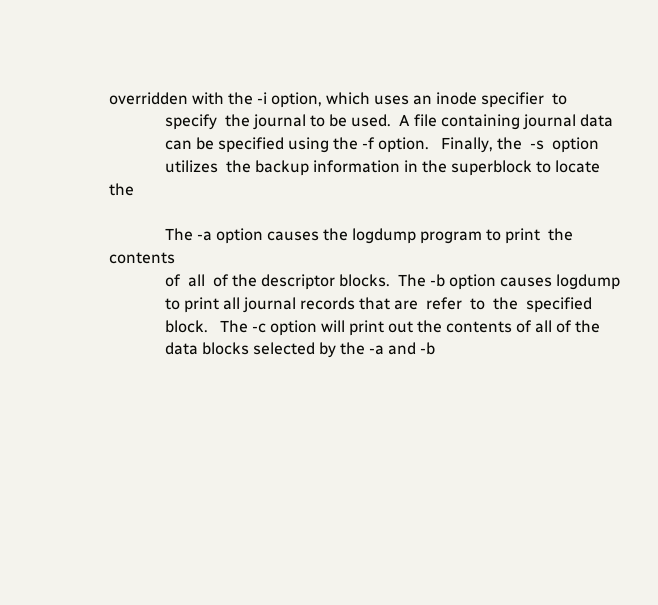overridden with the -i option, which uses an inode specifier  to
              specify  the journal to be used.  A file containing journal data
              can be specified using the -f option.   Finally, the  -s  option
              utilizes  the backup information in the superblock to locate the

              The -a option causes the logdump program to print  the  contents
              of  all  of the descriptor blocks.  The -b option causes logdump
              to print all journal records that are  refer  to  the  specified
              block.   The -c option will print out the contents of all of the
              data blocks selected by the -a and -b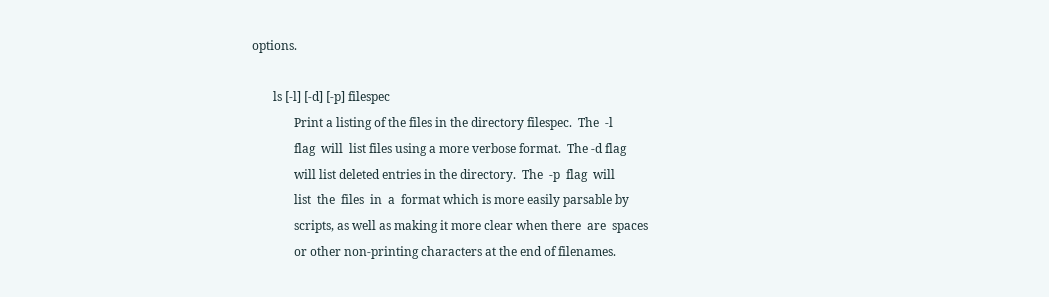options.

       ls [-l] [-d] [-p] filespec
              Print a listing of the files in the directory filespec.  The  -l
              flag  will  list files using a more verbose format.  The -d flag
              will list deleted entries in the directory.  The  -p  flag  will
              list  the  files  in  a  format which is more easily parsable by
              scripts, as well as making it more clear when there  are  spaces
              or other non-printing characters at the end of filenames.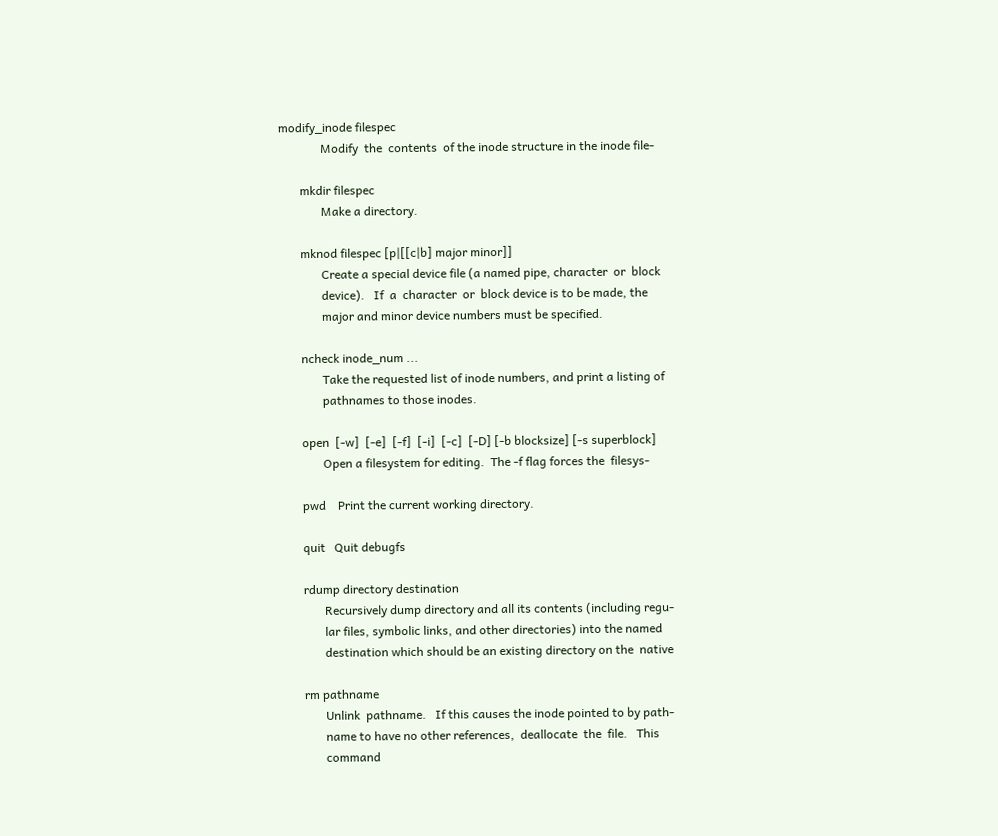modify_inode filespec
              Modify  the  contents  of the inode structure in the inode file-

       mkdir filespec
              Make a directory.

       mknod filespec [p|[[c|b] major minor]]
              Create a special device file (a named pipe, character  or  block
              device).   If  a  character  or  block device is to be made, the
              major and minor device numbers must be specified.

       ncheck inode_num ...
              Take the requested list of inode numbers, and print a listing of
              pathnames to those inodes.

       open  [-w]  [-e]  [-f]  [-i]  [-c]  [-D] [-b blocksize] [-s superblock]
              Open a filesystem for editing.  The -f flag forces the  filesys-

       pwd    Print the current working directory.

       quit   Quit debugfs

       rdump directory destination
              Recursively dump directory and all its contents (including regu-
              lar files, symbolic links, and other directories) into the named
              destination which should be an existing directory on the  native

       rm pathname
              Unlink  pathname.   If this causes the inode pointed to by path-
              name to have no other references,  deallocate  the  file.   This
              command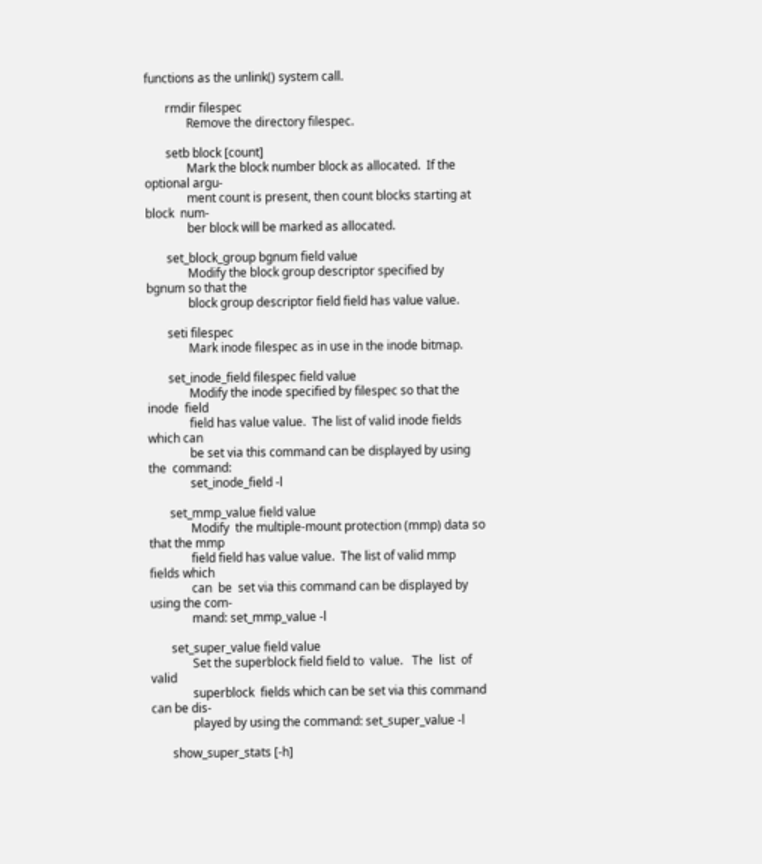functions as the unlink() system call.

       rmdir filespec
              Remove the directory filespec.

       setb block [count]
              Mark the block number block as allocated.  If the optional argu-
              ment count is present, then count blocks starting at block  num-
              ber block will be marked as allocated.

       set_block_group bgnum field value
              Modify the block group descriptor specified by bgnum so that the
              block group descriptor field field has value value.

       seti filespec
              Mark inode filespec as in use in the inode bitmap.

       set_inode_field filespec field value
              Modify the inode specified by filespec so that the  inode  field
              field has value value.  The list of valid inode fields which can
              be set via this command can be displayed by using  the  command:
              set_inode_field -l

       set_mmp_value field value
              Modify  the multiple-mount protection (mmp) data so that the mmp
              field field has value value.  The list of valid mmp fields which
              can  be  set via this command can be displayed by using the com-
              mand: set_mmp_value -l

       set_super_value field value
              Set the superblock field field to  value.   The  list  of  valid
              superblock  fields which can be set via this command can be dis-
              played by using the command: set_super_value -l

       show_super_stats [-h]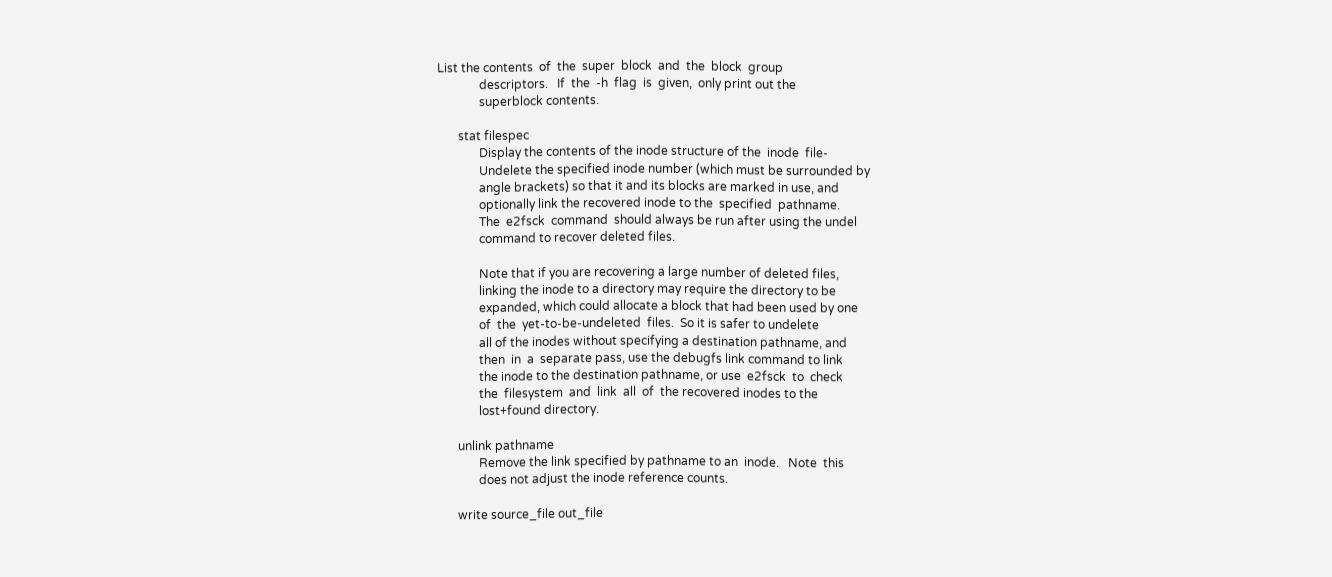List the contents  of  the  super  block  and  the  block  group
              descriptors.   If  the  -h  flag  is  given,  only print out the
              superblock contents.

       stat filespec
              Display the contents of the inode structure of the  inode  file-
              Undelete the specified inode number (which must be surrounded by
              angle brackets) so that it and its blocks are marked in use, and
              optionally link the recovered inode to the  specified  pathname.
              The  e2fsck  command  should always be run after using the undel
              command to recover deleted files.

              Note that if you are recovering a large number of deleted files,
              linking the inode to a directory may require the directory to be
              expanded, which could allocate a block that had been used by one
              of  the  yet-to-be-undeleted  files.  So it is safer to undelete
              all of the inodes without specifying a destination pathname, and
              then  in  a  separate pass, use the debugfs link command to link
              the inode to the destination pathname, or use  e2fsck  to  check
              the  filesystem  and  link  all  of  the recovered inodes to the
              lost+found directory.

       unlink pathname
              Remove the link specified by pathname to an  inode.   Note  this
              does not adjust the inode reference counts.

       write source_file out_file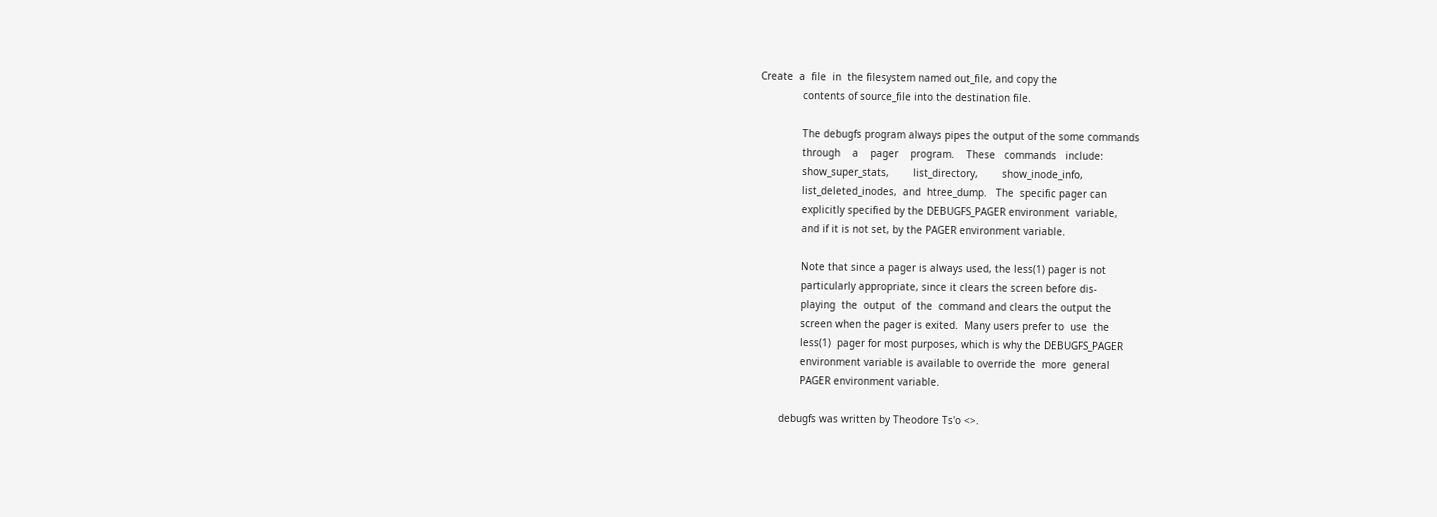Create  a  file  in  the filesystem named out_file, and copy the
              contents of source_file into the destination file.

              The debugfs program always pipes the output of the some commands
              through    a    pager    program.    These   commands   include:
              show_super_stats,        list_directory,        show_inode_info,
              list_deleted_inodes,  and  htree_dump.   The  specific pager can
              explicitly specified by the DEBUGFS_PAGER environment  variable,
              and if it is not set, by the PAGER environment variable.

              Note that since a pager is always used, the less(1) pager is not
              particularly appropriate, since it clears the screen before dis-
              playing  the  output  of  the  command and clears the output the
              screen when the pager is exited.  Many users prefer to  use  the
              less(1)  pager for most purposes, which is why the DEBUGFS_PAGER
              environment variable is available to override the  more  general
              PAGER environment variable.

       debugfs was written by Theodore Ts'o <>.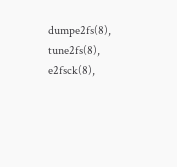dumpe2fs(8), tune2fs(8), e2fsck(8),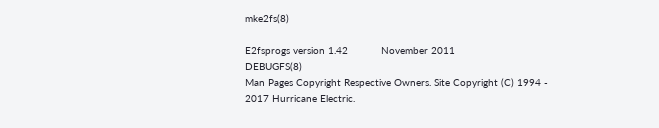mke2fs(8)

E2fsprogs version 1.42           November 2011                      DEBUGFS(8)
Man Pages Copyright Respective Owners. Site Copyright (C) 1994 - 2017 Hurricane Electric.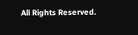All Rights Reserved.